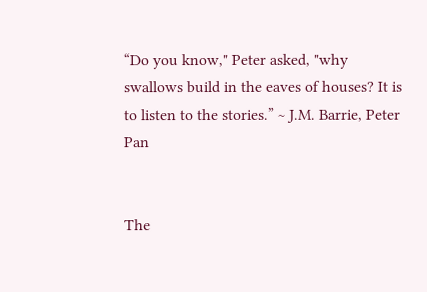“Do you know," Peter asked, "why swallows build in the eaves of houses? It is to listen to the stories.” ~ J.M. Barrie, Peter Pan


The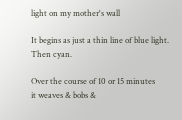light on my mother's wall

It begins as just a thin line of blue light.
Then cyan.

Over the course of 10 or 15 minutes
it weaves & bobs &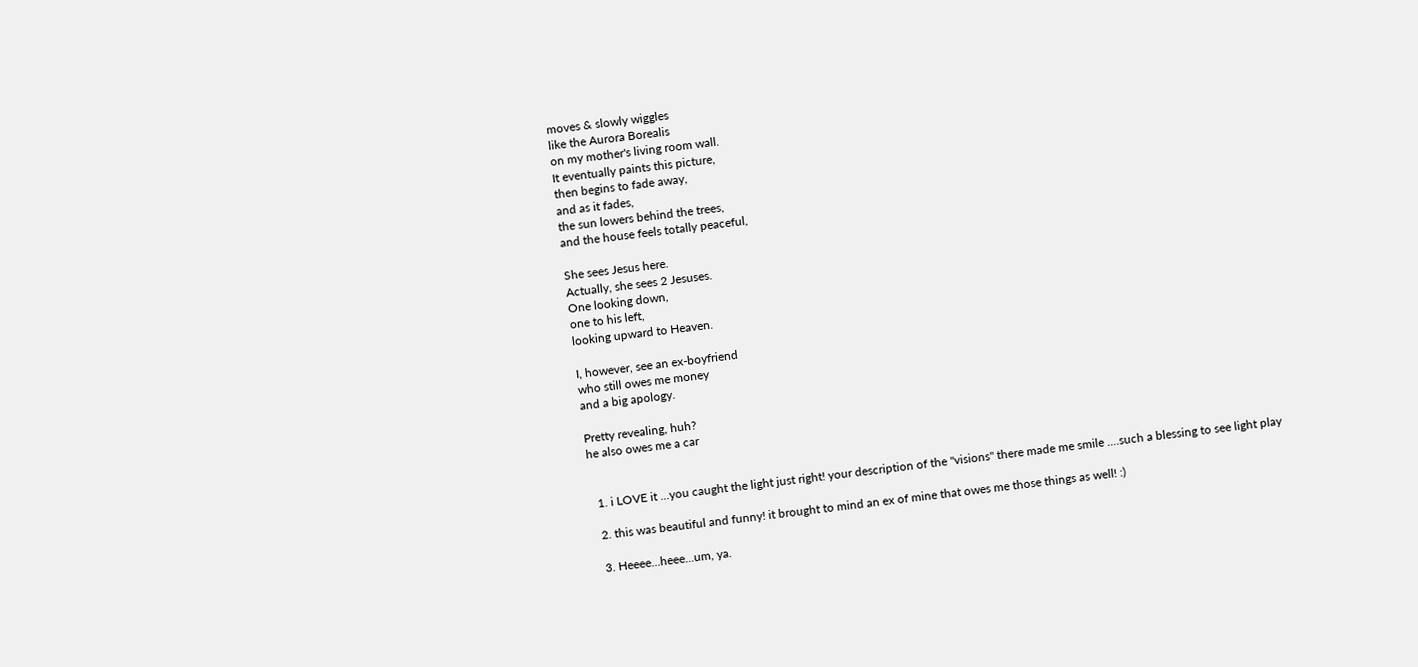moves & slowly wiggles
like the Aurora Borealis
on my mother's living room wall.
It eventually paints this picture,
then begins to fade away,
and as it fades,
the sun lowers behind the trees,
and the house feels totally peaceful,

She sees Jesus here.
Actually, she sees 2 Jesuses.
One looking down,
one to his left,
looking upward to Heaven.

I, however, see an ex-boyfriend
who still owes me money
and a big apology.

Pretty revealing, huh?
he also owes me a car


  1. i LOVE it ...you caught the light just right! your description of the "visions" there made me smile ....such a blessing to see light play

  2. this was beautiful and funny! it brought to mind an ex of mine that owes me those things as well! :)

  3. Heeee...heee...um, ya.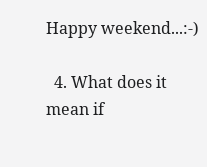Happy weekend...:-)

  4. What does it mean if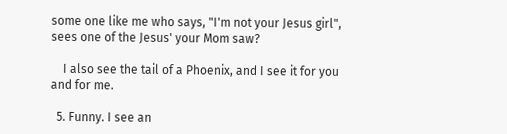some one like me who says, "I'm not your Jesus girl", sees one of the Jesus' your Mom saw?

    I also see the tail of a Phoenix, and I see it for you and for me.

  5. Funny. I see an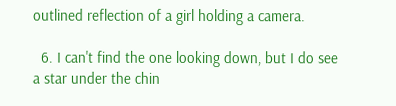outlined reflection of a girl holding a camera.

  6. I can't find the one looking down, but I do see a star under the chin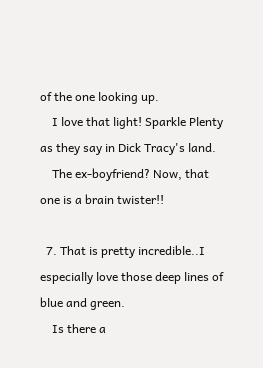of the one looking up.
    I love that light! Sparkle Plenty as they say in Dick Tracy's land.
    The ex-boyfriend? Now, that one is a brain twister!!

  7. That is pretty incredible..I especially love those deep lines of blue and green.
    Is there a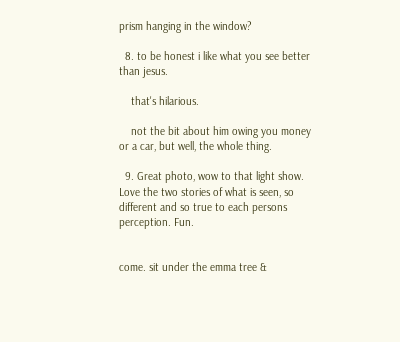prism hanging in the window?

  8. to be honest i like what you see better than jesus.

    that's hilarious.

    not the bit about him owing you money or a car, but well, the whole thing.

  9. Great photo, wow to that light show. Love the two stories of what is seen, so different and so true to each persons perception. Fun.


come. sit under the emma tree &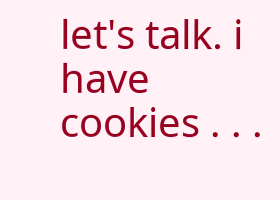let's talk. i have cookies . . .